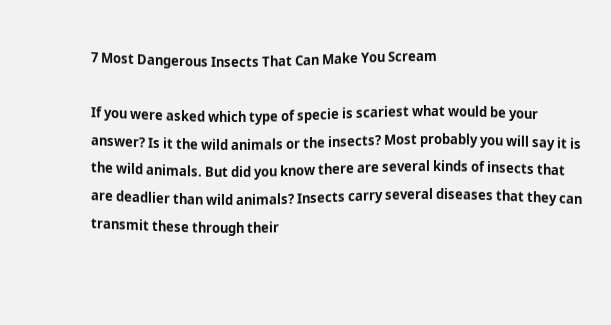7 Most Dangerous Insects That Can Make You Scream

If you were asked which type of specie is scariest what would be your answer? Is it the wild animals or the insects? Most probably you will say it is the wild animals. But did you know there are several kinds of insects that are deadlier than wild animals? Insects carry several diseases that they can transmit these through their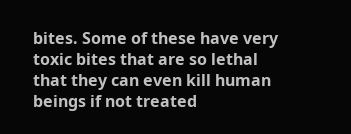bites. Some of these have very toxic bites that are so lethal that they can even kill human beings if not treated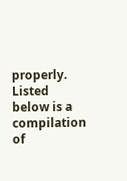properly. Listed below is a compilation of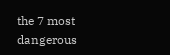the 7 most dangerous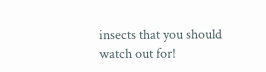insects that you should watch out for!